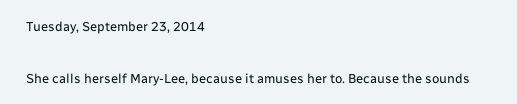Tuesday, September 23, 2014


She calls herself Mary-Lee, because it amuses her to. Because the sounds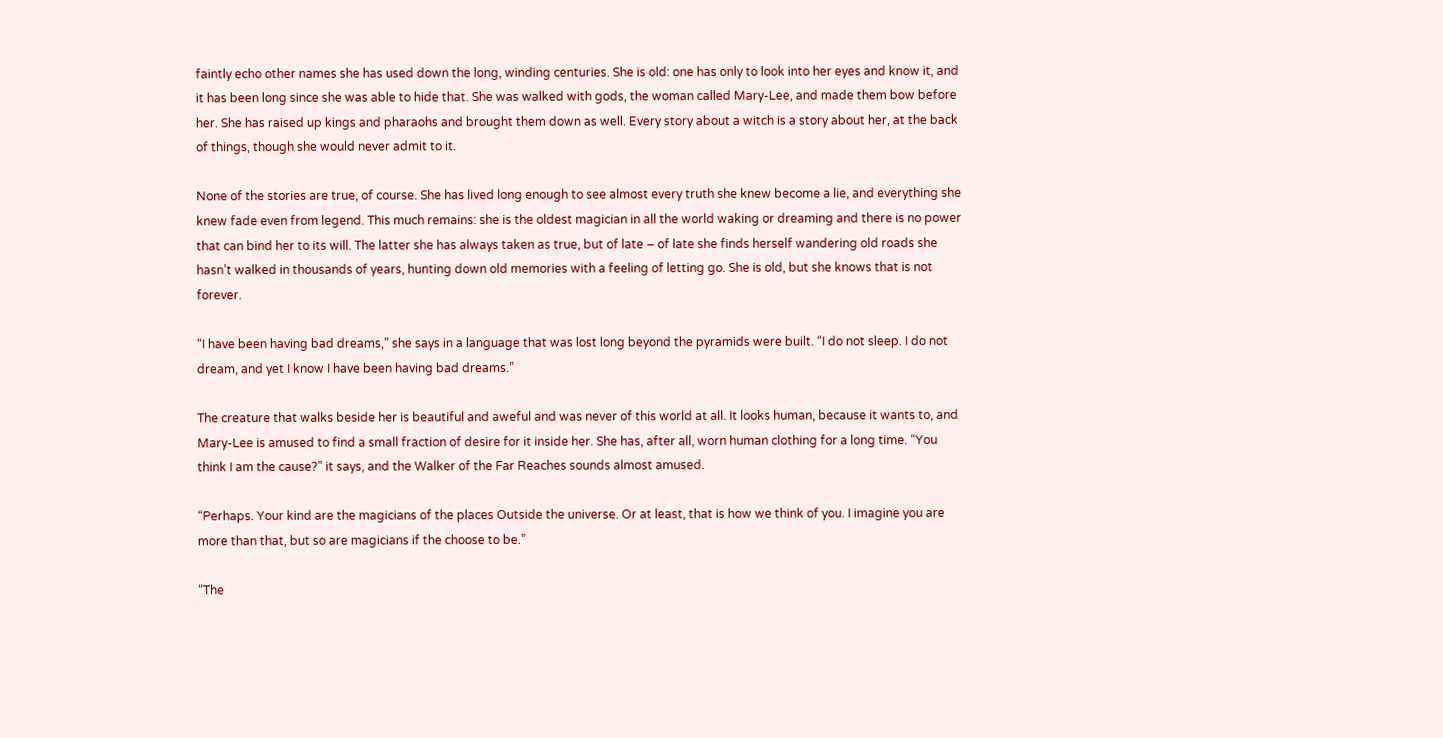faintly echo other names she has used down the long, winding centuries. She is old: one has only to look into her eyes and know it, and it has been long since she was able to hide that. She was walked with gods, the woman called Mary-Lee, and made them bow before her. She has raised up kings and pharaohs and brought them down as well. Every story about a witch is a story about her, at the back of things, though she would never admit to it.

None of the stories are true, of course. She has lived long enough to see almost every truth she knew become a lie, and everything she knew fade even from legend. This much remains: she is the oldest magician in all the world waking or dreaming and there is no power that can bind her to its will. The latter she has always taken as true, but of late – of late she finds herself wandering old roads she hasn’t walked in thousands of years, hunting down old memories with a feeling of letting go. She is old, but she knows that is not forever.

“I have been having bad dreams,” she says in a language that was lost long beyond the pyramids were built. “I do not sleep. I do not dream, and yet I know I have been having bad dreams.”

The creature that walks beside her is beautiful and aweful and was never of this world at all. It looks human, because it wants to, and Mary-Lee is amused to find a small fraction of desire for it inside her. She has, after all, worn human clothing for a long time. “You think I am the cause?” it says, and the Walker of the Far Reaches sounds almost amused.

“Perhaps. Your kind are the magicians of the places Outside the universe. Or at least, that is how we think of you. I imagine you are more than that, but so are magicians if the choose to be.”

“The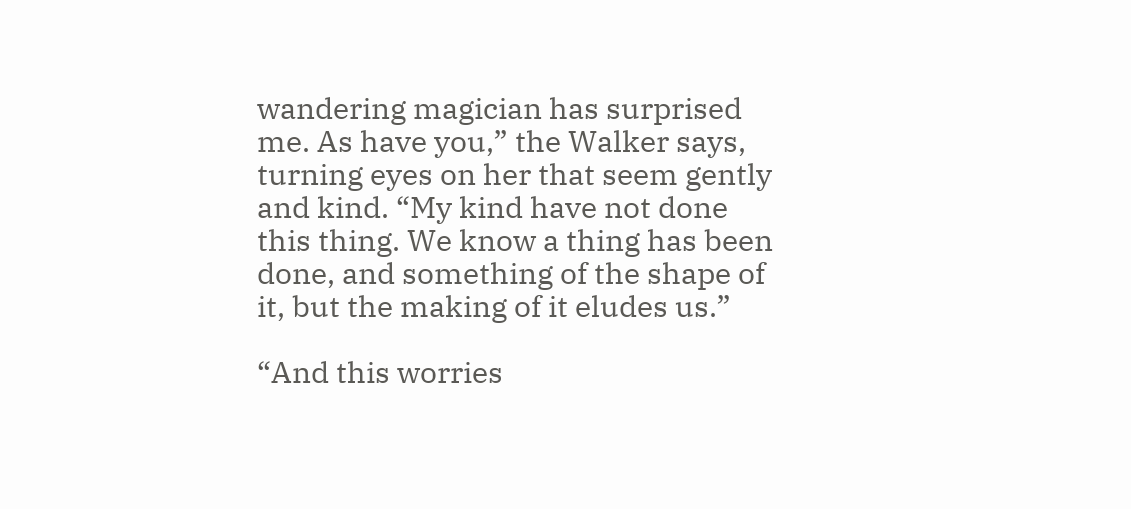wandering magician has surprised me. As have you,” the Walker says, turning eyes on her that seem gently and kind. “My kind have not done this thing. We know a thing has been done, and something of the shape of it, but the making of it eludes us.”

“And this worries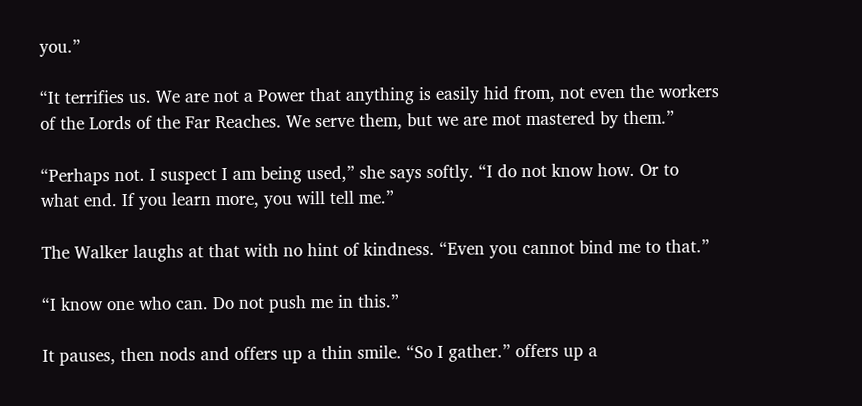you.”

“It terrifies us. We are not a Power that anything is easily hid from, not even the workers of the Lords of the Far Reaches. We serve them, but we are mot mastered by them.”

“Perhaps not. I suspect I am being used,” she says softly. “I do not know how. Or to what end. If you learn more, you will tell me.”

The Walker laughs at that with no hint of kindness. “Even you cannot bind me to that.”

“I know one who can. Do not push me in this.”

It pauses, then nods and offers up a thin smile. “So I gather.” offers up a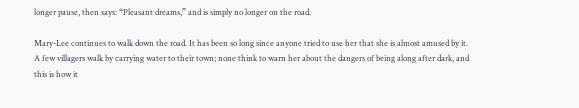longer pause, then says: “Pleasant dreams,” and is simply no longer on the road.

Mary-Lee continues to walk down the road. It has been so long since anyone tried to use her that she is almost amused by it. A few villagers walk by carrying water to their town; none think to warn her about the dangers of being along after dark, and this is how it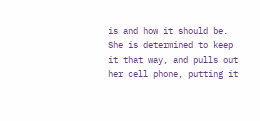is and how it should be. She is determined to keep it that way, and pulls out her cell phone, putting it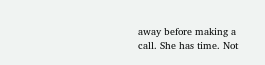away before making a call. She has time. Not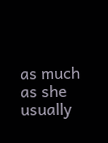as much as she usually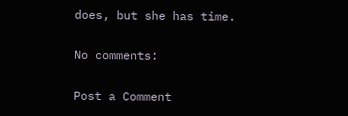does, but she has time.

No comments:

Post a Comment